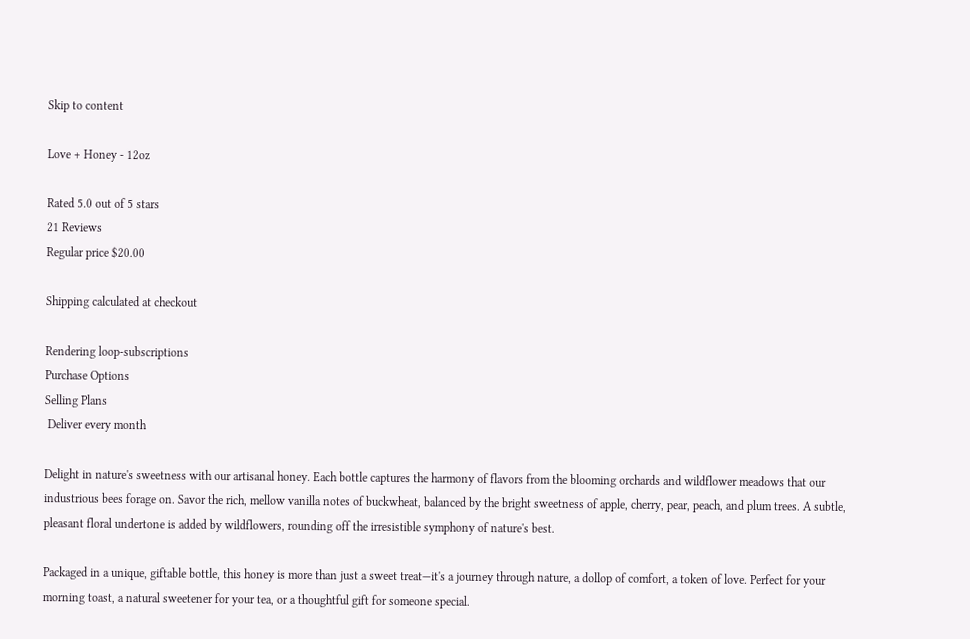Skip to content

Love + Honey - 12oz

Rated 5.0 out of 5 stars
21 Reviews
Regular price $20.00

Shipping calculated at checkout

Rendering loop-subscriptions
Purchase Options
Selling Plans
 Deliver every month

Delight in nature's sweetness with our artisanal honey. Each bottle captures the harmony of flavors from the blooming orchards and wildflower meadows that our industrious bees forage on. Savor the rich, mellow vanilla notes of buckwheat, balanced by the bright sweetness of apple, cherry, pear, peach, and plum trees. A subtle, pleasant floral undertone is added by wildflowers, rounding off the irresistible symphony of nature's best.

Packaged in a unique, giftable bottle, this honey is more than just a sweet treat—it's a journey through nature, a dollop of comfort, a token of love. Perfect for your morning toast, a natural sweetener for your tea, or a thoughtful gift for someone special.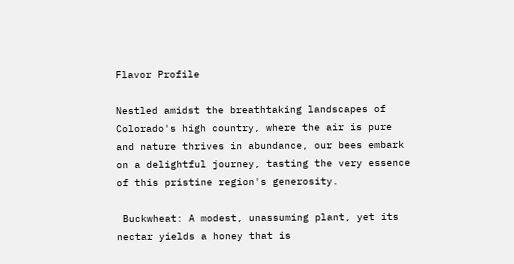Flavor Profile

Nestled amidst the breathtaking landscapes of Colorado's high country, where the air is pure and nature thrives in abundance, our bees embark on a delightful journey, tasting the very essence of this pristine region's generosity.

 Buckwheat: A modest, unassuming plant, yet its nectar yields a honey that is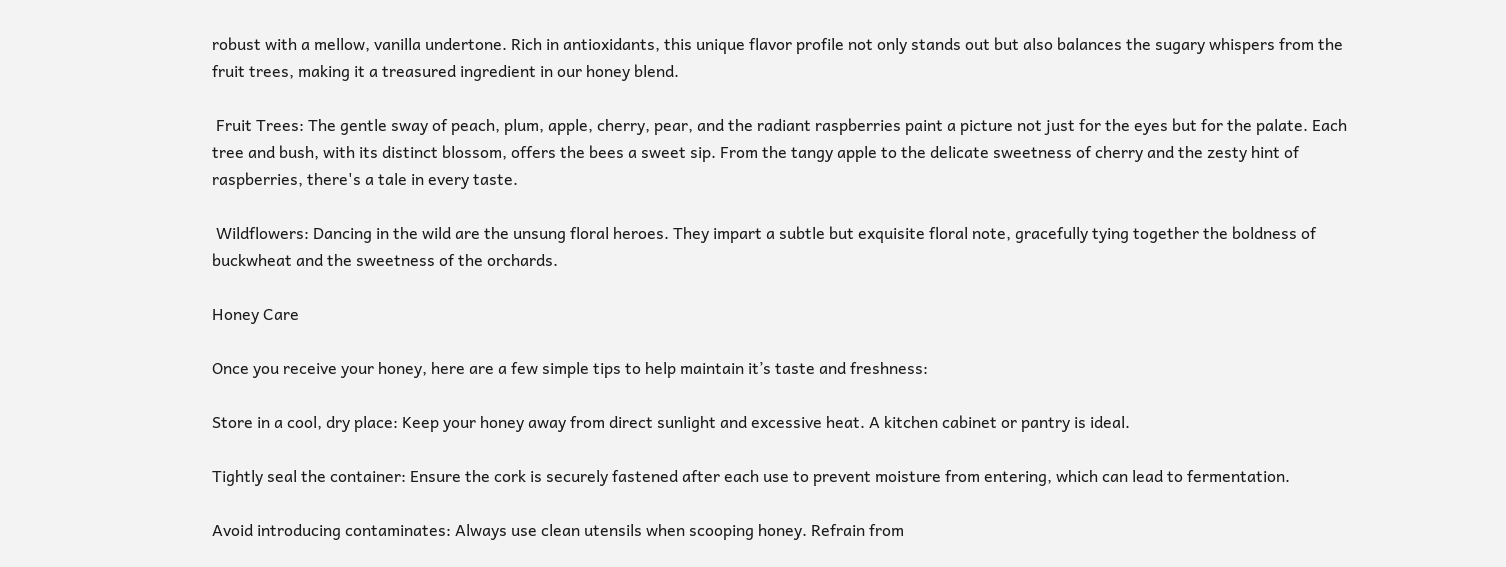robust with a mellow, vanilla undertone. Rich in antioxidants, this unique flavor profile not only stands out but also balances the sugary whispers from the fruit trees, making it a treasured ingredient in our honey blend.

 Fruit Trees: The gentle sway of peach, plum, apple, cherry, pear, and the radiant raspberries paint a picture not just for the eyes but for the palate. Each tree and bush, with its distinct blossom, offers the bees a sweet sip. From the tangy apple to the delicate sweetness of cherry and the zesty hint of raspberries, there's a tale in every taste.

 Wildflowers: Dancing in the wild are the unsung floral heroes. They impart a subtle but exquisite floral note, gracefully tying together the boldness of buckwheat and the sweetness of the orchards.

Honey Care

Once you receive your honey, here are a few simple tips to help maintain it’s taste and freshness:

Store in a cool, dry place: Keep your honey away from direct sunlight and excessive heat. A kitchen cabinet or pantry is ideal.

Tightly seal the container: Ensure the cork is securely fastened after each use to prevent moisture from entering, which can lead to fermentation.

Avoid introducing contaminates: Always use clean utensils when scooping honey. Refrain from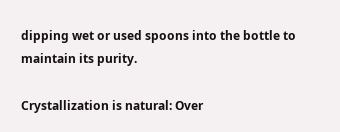dipping wet or used spoons into the bottle to maintain its purity.

Crystallization is natural: Over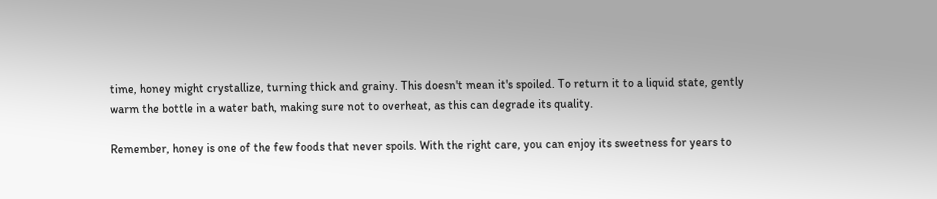time, honey might crystallize, turning thick and grainy. This doesn't mean it's spoiled. To return it to a liquid state, gently warm the bottle in a water bath, making sure not to overheat, as this can degrade its quality.

Remember, honey is one of the few foods that never spoils. With the right care, you can enjoy its sweetness for years to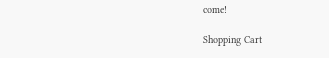come!

Shopping Cart